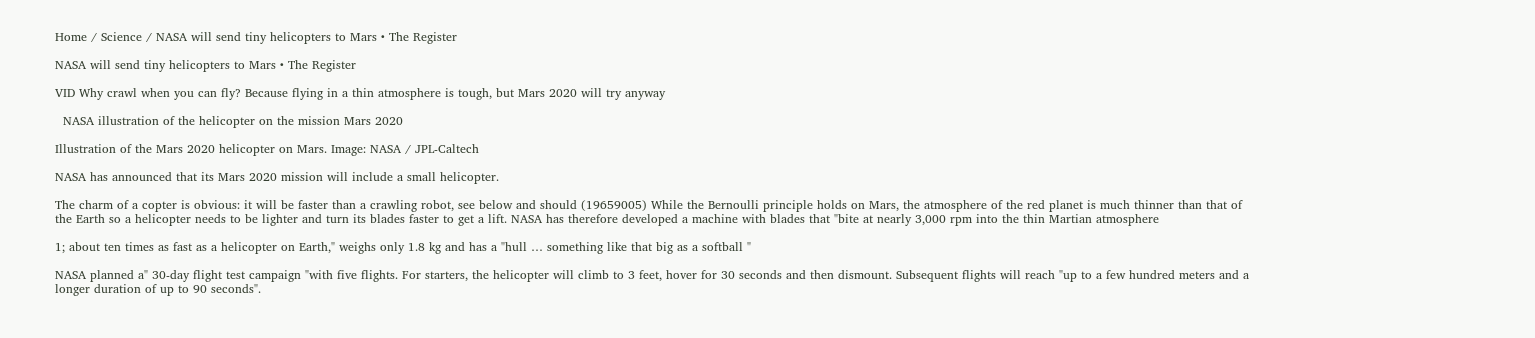Home / Science / NASA will send tiny helicopters to Mars • The Register

NASA will send tiny helicopters to Mars • The Register

VID Why crawl when you can fly? Because flying in a thin atmosphere is tough, but Mars 2020 will try anyway

  NASA illustration of the helicopter on the mission Mars 2020

Illustration of the Mars 2020 helicopter on Mars. Image: NASA / JPL-Caltech

NASA has announced that its Mars 2020 mission will include a small helicopter.

The charm of a copter is obvious: it will be faster than a crawling robot, see below and should (19659005) While the Bernoulli principle holds on Mars, the atmosphere of the red planet is much thinner than that of the Earth so a helicopter needs to be lighter and turn its blades faster to get a lift. NASA has therefore developed a machine with blades that "bite at nearly 3,000 rpm into the thin Martian atmosphere

1; about ten times as fast as a helicopter on Earth," weighs only 1.8 kg and has a "hull … something like that big as a softball "

NASA planned a" 30-day flight test campaign "with five flights. For starters, the helicopter will climb to 3 feet, hover for 30 seconds and then dismount. Subsequent flights will reach "up to a few hundred meters and a longer duration of up to 90 seconds".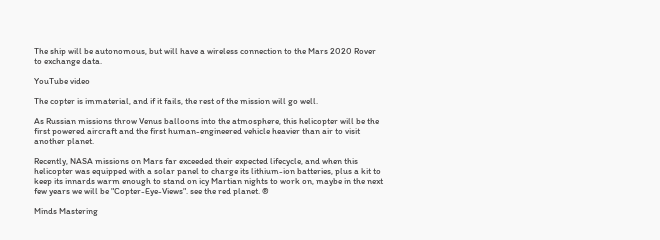The ship will be autonomous, but will have a wireless connection to the Mars 2020 Rover to exchange data.

YouTube video

The copter is immaterial, and if it fails, the rest of the mission will go well.

As Russian missions throw Venus balloons into the atmosphere, this helicopter will be the first powered aircraft and the first human-engineered vehicle heavier than air to visit another planet.

Recently, NASA missions on Mars far exceeded their expected lifecycle, and when this helicopter was equipped with a solar panel to charge its lithium-ion batteries, plus a kit to keep its innards warm enough to stand on icy Martian nights to work on, maybe in the next few years we will be "Copter-Eye-Views". see the red planet. ®

Minds Mastering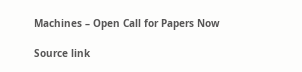Machines – Open Call for Papers Now

Source link